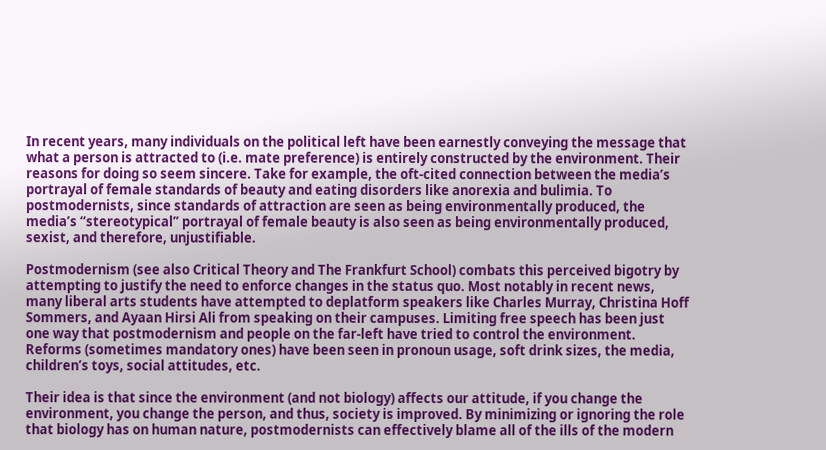In recent years, many individuals on the political left have been earnestly conveying the message that what a person is attracted to (i.e. mate preference) is entirely constructed by the environment. Their reasons for doing so seem sincere. Take for example, the oft-cited connection between the media’s portrayal of female standards of beauty and eating disorders like anorexia and bulimia. To postmodernists, since standards of attraction are seen as being environmentally produced, the media’s “stereotypical” portrayal of female beauty is also seen as being environmentally produced, sexist, and therefore, unjustifiable.

Postmodernism (see also Critical Theory and The Frankfurt School) combats this perceived bigotry by attempting to justify the need to enforce changes in the status quo. Most notably in recent news, many liberal arts students have attempted to deplatform speakers like Charles Murray, Christina Hoff Sommers, and Ayaan Hirsi Ali from speaking on their campuses. Limiting free speech has been just one way that postmodernism and people on the far-left have tried to control the environment. Reforms (sometimes mandatory ones) have been seen in pronoun usage, soft drink sizes, the media, children’s toys, social attitudes, etc.

Their idea is that since the environment (and not biology) affects our attitude, if you change the environment, you change the person, and thus, society is improved. By minimizing or ignoring the role that biology has on human nature, postmodernists can effectively blame all of the ills of the modern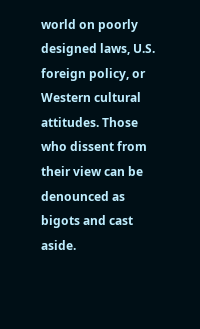world on poorly designed laws, U.S. foreign policy, or Western cultural attitudes. Those who dissent from their view can be denounced as bigots and cast aside.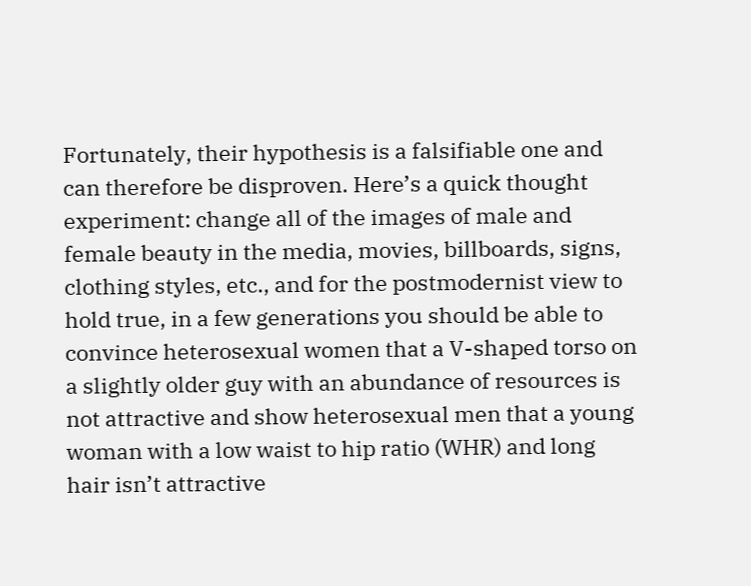Fortunately, their hypothesis is a falsifiable one and can therefore be disproven. Here’s a quick thought experiment: change all of the images of male and female beauty in the media, movies, billboards, signs, clothing styles, etc., and for the postmodernist view to hold true, in a few generations you should be able to convince heterosexual women that a V-shaped torso on a slightly older guy with an abundance of resources is not attractive and show heterosexual men that a young woman with a low waist to hip ratio (WHR) and long hair isn’t attractive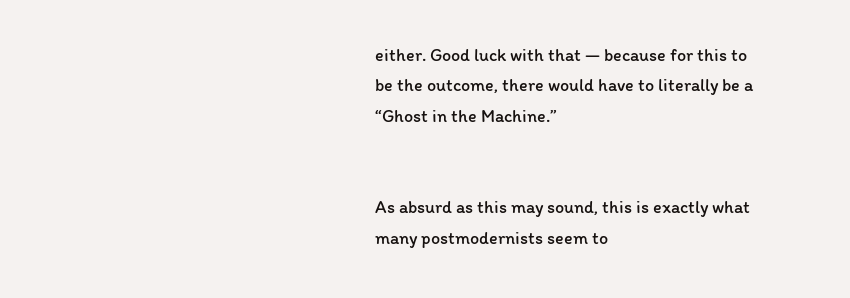either. Good luck with that — because for this to be the outcome, there would have to literally be a “Ghost in the Machine.”


As absurd as this may sound, this is exactly what many postmodernists seem to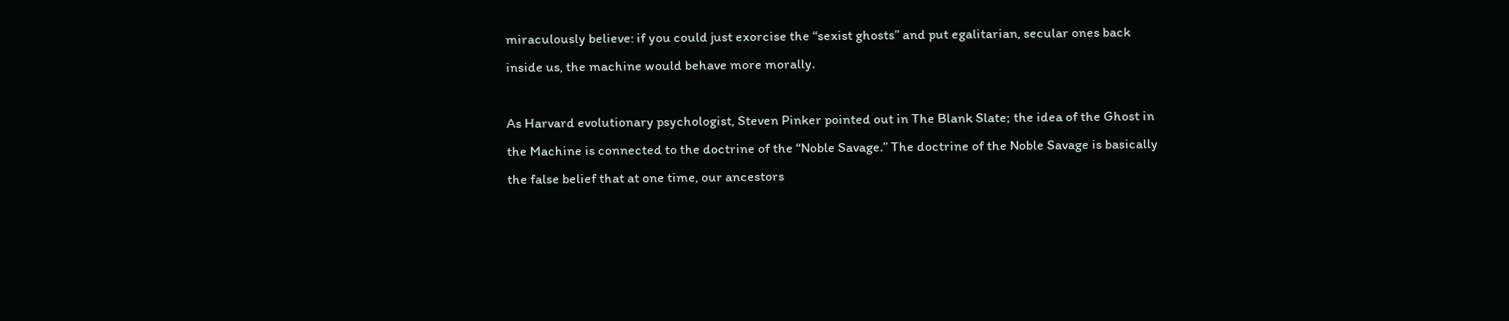miraculously believe: if you could just exorcise the “sexist ghosts” and put egalitarian, secular ones back inside us, the machine would behave more morally.

As Harvard evolutionary psychologist, Steven Pinker pointed out in The Blank Slate; the idea of the Ghost in the Machine is connected to the doctrine of the “Noble Savage.” The doctrine of the Noble Savage is basically the false belief that at one time, our ancestors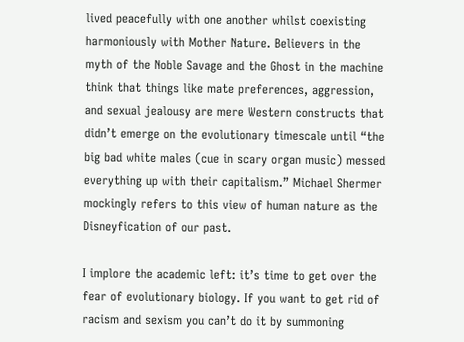lived peacefully with one another whilst coexisting harmoniously with Mother Nature. Believers in the myth of the Noble Savage and the Ghost in the machine think that things like mate preferences, aggression, and sexual jealousy are mere Western constructs that didn’t emerge on the evolutionary timescale until “the big bad white males (cue in scary organ music) messed everything up with their capitalism.” Michael Shermer mockingly refers to this view of human nature as the Disneyfication of our past.

I implore the academic left: it’s time to get over the fear of evolutionary biology. If you want to get rid of racism and sexism you can’t do it by summoning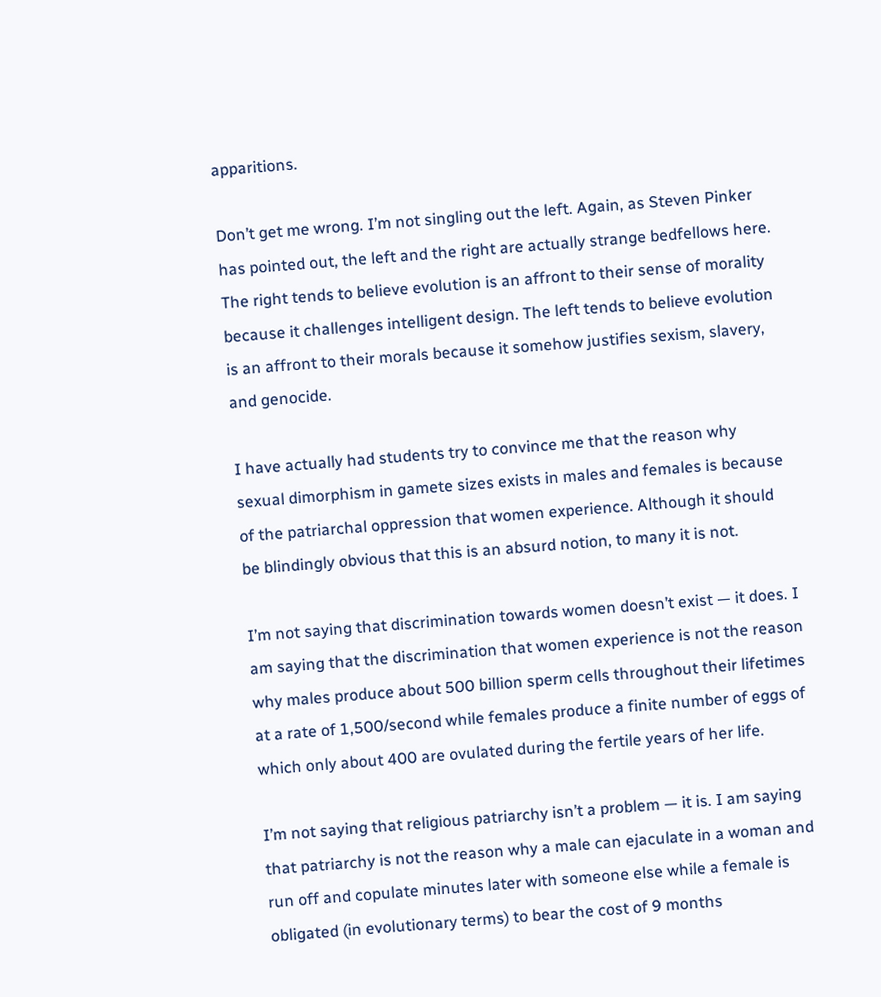apparitions.

Don’t get me wrong. I’m not singling out the left. Again, as Steven Pinker has pointed out, the left and the right are actually strange bedfellows here. The right tends to believe evolution is an affront to their sense of morality because it challenges intelligent design. The left tends to believe evolution is an affront to their morals because it somehow justifies sexism, slavery, and genocide.

I have actually had students try to convince me that the reason why sexual dimorphism in gamete sizes exists in males and females is because of the patriarchal oppression that women experience. Although it should be blindingly obvious that this is an absurd notion, to many it is not.

I’m not saying that discrimination towards women doesn’t exist — it does. I am saying that the discrimination that women experience is not the reason why males produce about 500 billion sperm cells throughout their lifetimes at a rate of 1,500/second while females produce a finite number of eggs of which only about 400 are ovulated during the fertile years of her life.

I’m not saying that religious patriarchy isn’t a problem — it is. I am saying that patriarchy is not the reason why a male can ejaculate in a woman and run off and copulate minutes later with someone else while a female is obligated (in evolutionary terms) to bear the cost of 9 months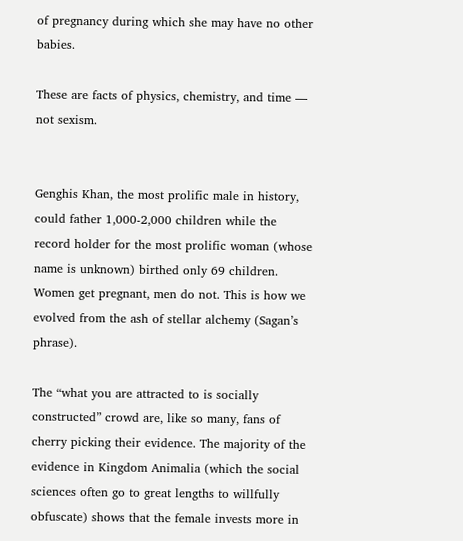of pregnancy during which she may have no other babies.

These are facts of physics, chemistry, and time — not sexism.


Genghis Khan, the most prolific male in history, could father 1,000-2,000 children while the record holder for the most prolific woman (whose name is unknown) birthed only 69 children. Women get pregnant, men do not. This is how we evolved from the ash of stellar alchemy (Sagan’s phrase).

The “what you are attracted to is socially constructed” crowd are, like so many, fans of cherry picking their evidence. The majority of the evidence in Kingdom Animalia (which the social sciences often go to great lengths to willfully obfuscate) shows that the female invests more in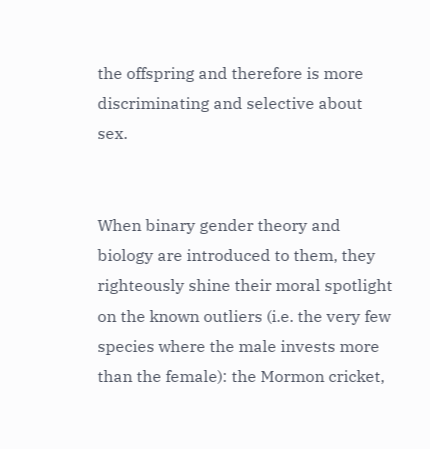the offspring and therefore is more discriminating and selective about sex.


When binary gender theory and biology are introduced to them, they righteously shine their moral spotlight on the known outliers (i.e. the very few species where the male invests more than the female): the Mormon cricket,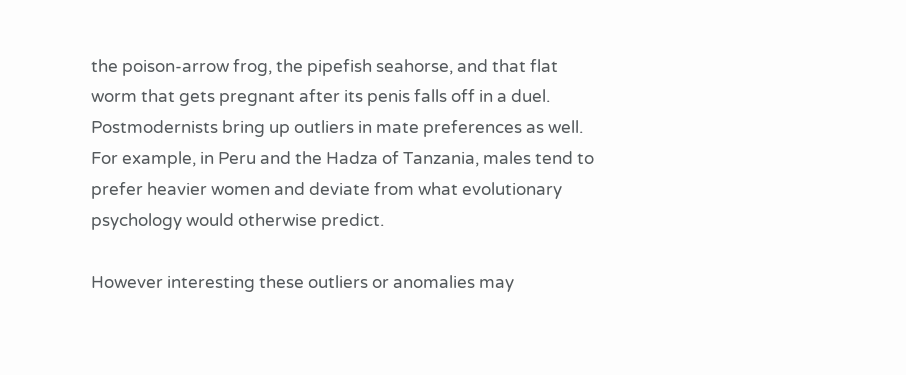the poison-arrow frog, the pipefish seahorse, and that flat worm that gets pregnant after its penis falls off in a duel. Postmodernists bring up outliers in mate preferences as well. For example, in Peru and the Hadza of Tanzania, males tend to prefer heavier women and deviate from what evolutionary psychology would otherwise predict.

However interesting these outliers or anomalies may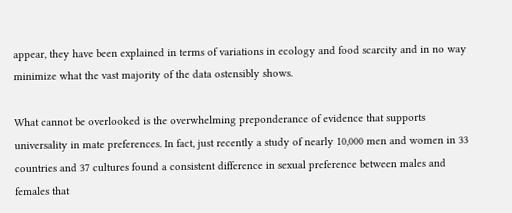appear, they have been explained in terms of variations in ecology and food scarcity and in no way minimize what the vast majority of the data ostensibly shows.

What cannot be overlooked is the overwhelming preponderance of evidence that supports universality in mate preferences. In fact, just recently a study of nearly 10,000 men and women in 33 countries and 37 cultures found a consistent difference in sexual preference between males and females that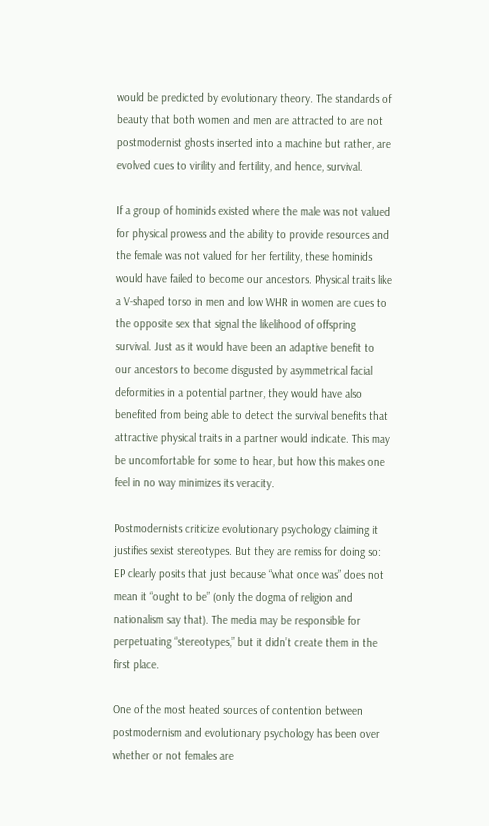would be predicted by evolutionary theory. The standards of beauty that both women and men are attracted to are not postmodernist ghosts inserted into a machine but rather, are evolved cues to virility and fertility, and hence, survival.

If a group of hominids existed where the male was not valued for physical prowess and the ability to provide resources and the female was not valued for her fertility, these hominids would have failed to become our ancestors. Physical traits like a V-shaped torso in men and low WHR in women are cues to the opposite sex that signal the likelihood of offspring survival. Just as it would have been an adaptive benefit to our ancestors to become disgusted by asymmetrical facial deformities in a potential partner, they would have also benefited from being able to detect the survival benefits that attractive physical traits in a partner would indicate. This may be uncomfortable for some to hear, but how this makes one feel in no way minimizes its veracity.

Postmodernists criticize evolutionary psychology claiming it justifies sexist stereotypes. But they are remiss for doing so: EP clearly posits that just because “what once was” does not mean it “ought to be” (only the dogma of religion and nationalism say that). The media may be responsible for perpetuating “stereotypes,” but it didn’t create them in the first place.

One of the most heated sources of contention between postmodernism and evolutionary psychology has been over whether or not females are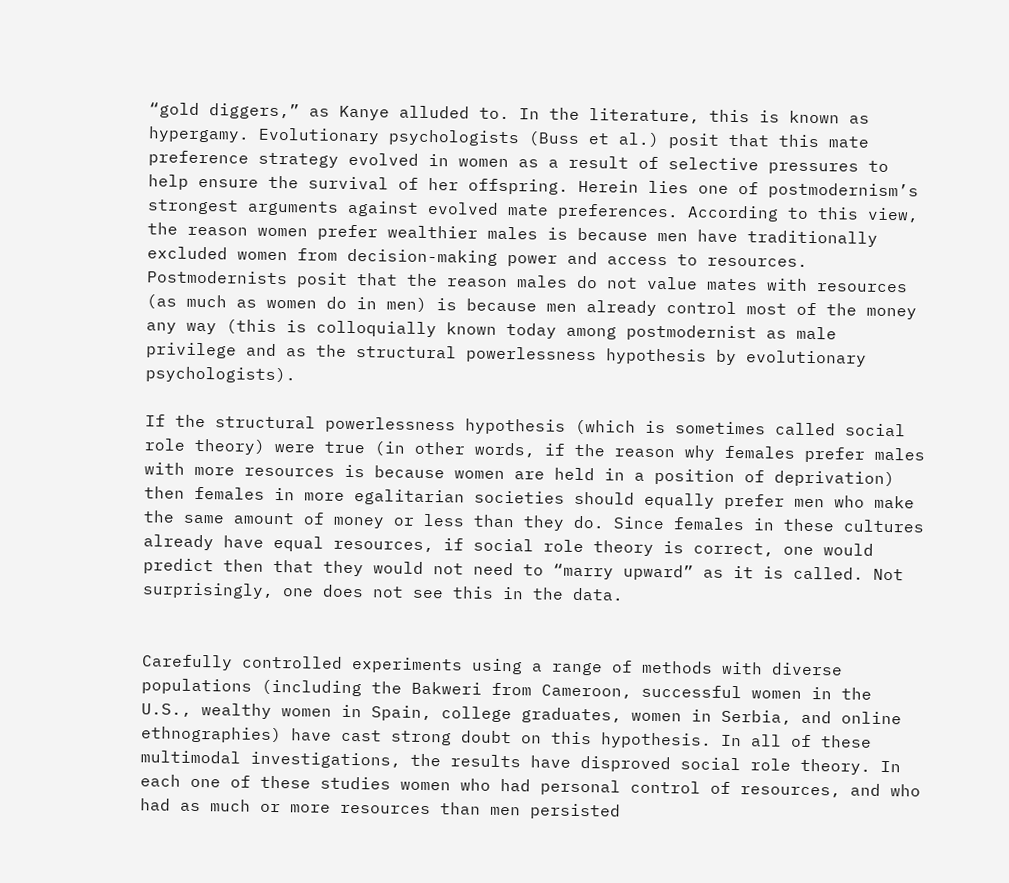“gold diggers,” as Kanye alluded to. In the literature, this is known as hypergamy. Evolutionary psychologists (Buss et al.) posit that this mate preference strategy evolved in women as a result of selective pressures to help ensure the survival of her offspring. Herein lies one of postmodernism’s strongest arguments against evolved mate preferences. According to this view, the reason women prefer wealthier males is because men have traditionally excluded women from decision-making power and access to resources. Postmodernists posit that the reason males do not value mates with resources (as much as women do in men) is because men already control most of the money any way (this is colloquially known today among postmodernist as male privilege and as the structural powerlessness hypothesis by evolutionary psychologists).

If the structural powerlessness hypothesis (which is sometimes called social role theory) were true (in other words, if the reason why females prefer males with more resources is because women are held in a position of deprivation) then females in more egalitarian societies should equally prefer men who make the same amount of money or less than they do. Since females in these cultures already have equal resources, if social role theory is correct, one would predict then that they would not need to “marry upward” as it is called. Not surprisingly, one does not see this in the data.


Carefully controlled experiments using a range of methods with diverse populations (including the Bakweri from Cameroon, successful women in the U.S., wealthy women in Spain, college graduates, women in Serbia, and online ethnographies) have cast strong doubt on this hypothesis. In all of these multimodal investigations, the results have disproved social role theory. In each one of these studies women who had personal control of resources, and who had as much or more resources than men persisted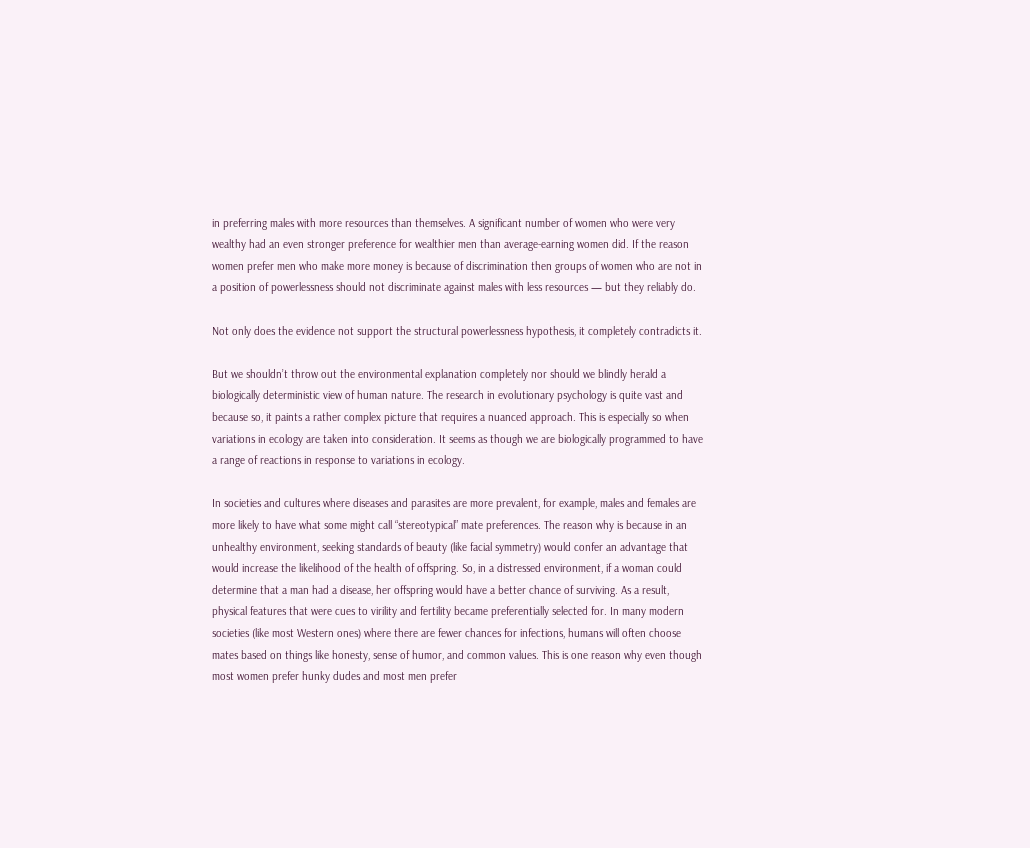in preferring males with more resources than themselves. A significant number of women who were very wealthy had an even stronger preference for wealthier men than average-earning women did. If the reason women prefer men who make more money is because of discrimination then groups of women who are not in a position of powerlessness should not discriminate against males with less resources — but they reliably do.

Not only does the evidence not support the structural powerlessness hypothesis, it completely contradicts it.

But we shouldn’t throw out the environmental explanation completely nor should we blindly herald a biologically deterministic view of human nature. The research in evolutionary psychology is quite vast and because so, it paints a rather complex picture that requires a nuanced approach. This is especially so when variations in ecology are taken into consideration. It seems as though we are biologically programmed to have a range of reactions in response to variations in ecology.

In societies and cultures where diseases and parasites are more prevalent, for example, males and females are more likely to have what some might call “stereotypical” mate preferences. The reason why is because in an unhealthy environment, seeking standards of beauty (like facial symmetry) would confer an advantage that would increase the likelihood of the health of offspring. So, in a distressed environment, if a woman could determine that a man had a disease, her offspring would have a better chance of surviving. As a result, physical features that were cues to virility and fertility became preferentially selected for. In many modern societies (like most Western ones) where there are fewer chances for infections, humans will often choose mates based on things like honesty, sense of humor, and common values. This is one reason why even though most women prefer hunky dudes and most men prefer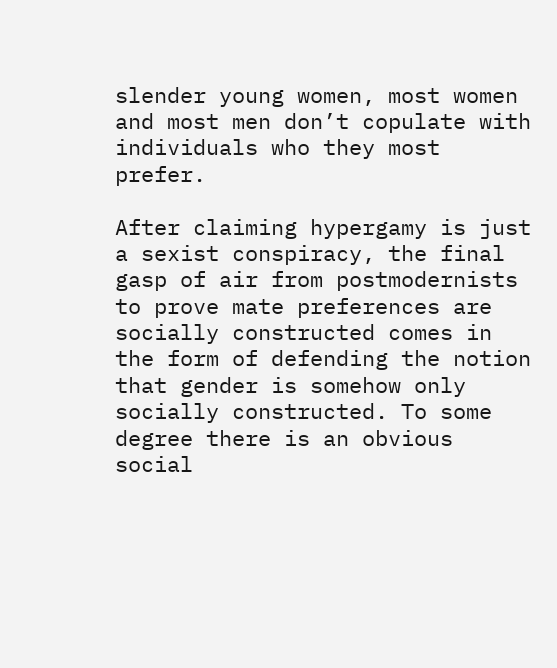slender young women, most women and most men don’t copulate with individuals who they most prefer.

After claiming hypergamy is just a sexist conspiracy, the final gasp of air from postmodernists to prove mate preferences are socially constructed comes in the form of defending the notion that gender is somehow only socially constructed. To some degree there is an obvious social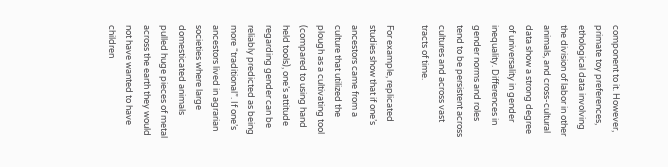component to it. However, primate toy preferences, ethological data involving the division of labor in other animals, and cross-cultural data show a strong degree of universality in gender inequality. Differences in gender norms and roles tend to be persistent across cultures and across vast tracts of time.

For example, replicated studies show that if one’s ancestors came from a culture that utilized the plough as a cultivating tool (compared to using hand held tools), one’s attitude regarding gender can be reliably predicted as being more “traditional”. If one’s ancestors lived in agrarian societies where large domesticated animals pulled huge pieces of metal across the earth they would not have wanted to have children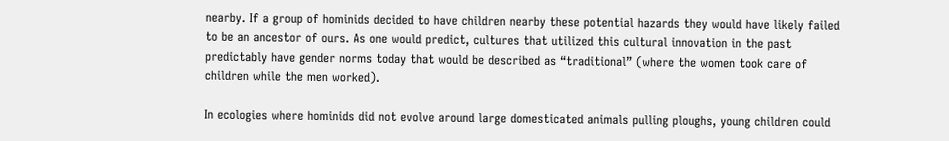nearby. If a group of hominids decided to have children nearby these potential hazards they would have likely failed to be an ancestor of ours. As one would predict, cultures that utilized this cultural innovation in the past predictably have gender norms today that would be described as “traditional” (where the women took care of children while the men worked).

In ecologies where hominids did not evolve around large domesticated animals pulling ploughs, young children could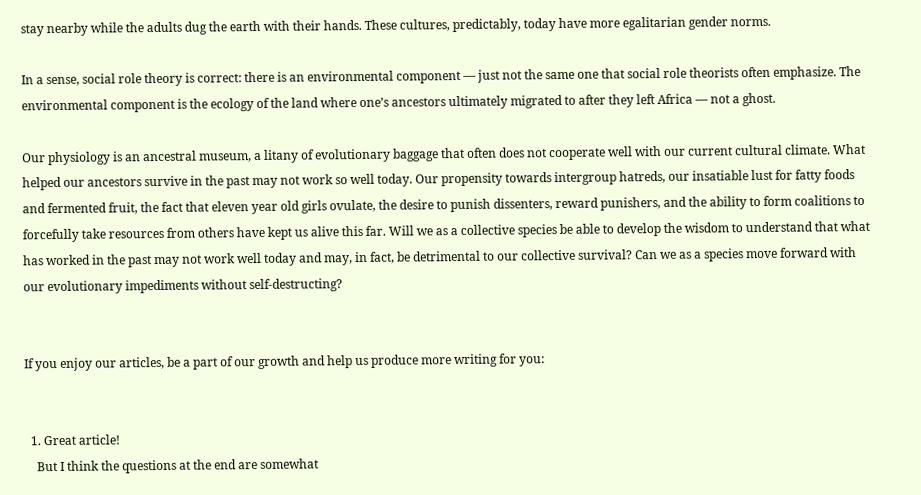stay nearby while the adults dug the earth with their hands. These cultures, predictably, today have more egalitarian gender norms.

In a sense, social role theory is correct: there is an environmental component — just not the same one that social role theorists often emphasize. The environmental component is the ecology of the land where one’s ancestors ultimately migrated to after they left Africa — not a ghost.

Our physiology is an ancestral museum, a litany of evolutionary baggage that often does not cooperate well with our current cultural climate. What helped our ancestors survive in the past may not work so well today. Our propensity towards intergroup hatreds, our insatiable lust for fatty foods and fermented fruit, the fact that eleven year old girls ovulate, the desire to punish dissenters, reward punishers, and the ability to form coalitions to forcefully take resources from others have kept us alive this far. Will we as a collective species be able to develop the wisdom to understand that what has worked in the past may not work well today and may, in fact, be detrimental to our collective survival? Can we as a species move forward with our evolutionary impediments without self-destructing?


If you enjoy our articles, be a part of our growth and help us produce more writing for you:


  1. Great article!
    But I think the questions at the end are somewhat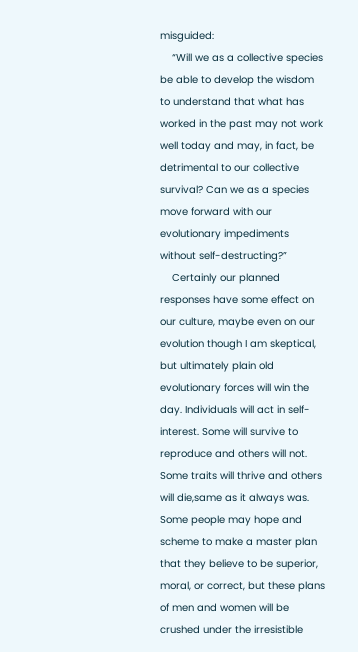misguided:
    “Will we as a collective species be able to develop the wisdom to understand that what has worked in the past may not work well today and may, in fact, be detrimental to our collective survival? Can we as a species move forward with our evolutionary impediments without self-destructing?”
    Certainly our planned responses have some effect on our culture, maybe even on our evolution though I am skeptical, but ultimately plain old evolutionary forces will win the day. Individuals will act in self-interest. Some will survive to reproduce and others will not. Some traits will thrive and others will die,same as it always was. Some people may hope and scheme to make a master plan that they believe to be superior, moral, or correct, but these plans of men and women will be crushed under the irresistible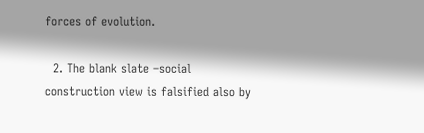forces of evolution.

  2. The blank slate –social construction view is falsified also by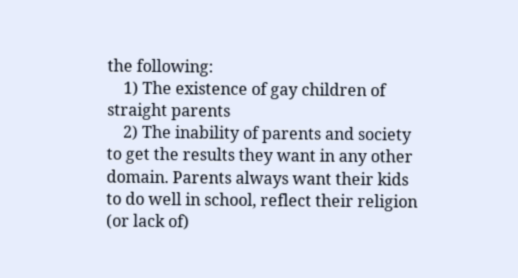the following:
    1) The existence of gay children of straight parents
    2) The inability of parents and society to get the results they want in any other domain. Parents always want their kids to do well in school, reflect their religion (or lack of)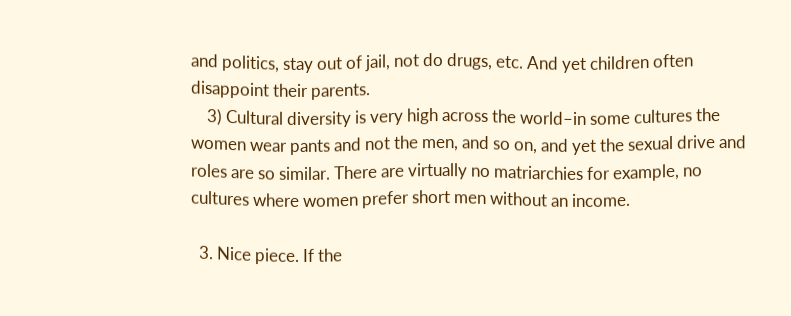and politics, stay out of jail, not do drugs, etc. And yet children often disappoint their parents.
    3) Cultural diversity is very high across the world–in some cultures the women wear pants and not the men, and so on, and yet the sexual drive and roles are so similar. There are virtually no matriarchies for example, no cultures where women prefer short men without an income.

  3. Nice piece. If the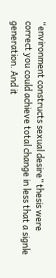“environment constructs sexual desire” thesis were correct you could achieve total change in less that a signle generation. And it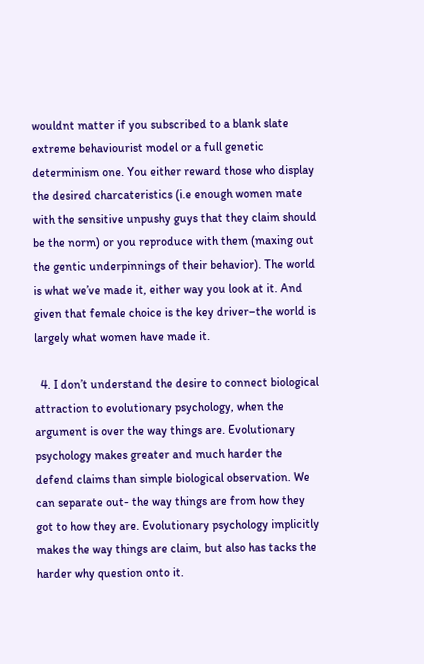wouldnt matter if you subscribed to a blank slate extreme behaviourist model or a full genetic determinism one. You either reward those who display the desired charcateristics (i.e enough women mate with the sensitive unpushy guys that they claim should be the norm) or you reproduce with them (maxing out the gentic underpinnings of their behavior). The world is what we’ve made it, either way you look at it. And given that female choice is the key driver–the world is largely what women have made it.

  4. I don’t understand the desire to connect biological attraction to evolutionary psychology, when the argument is over the way things are. Evolutionary psychology makes greater and much harder the defend claims than simple biological observation. We can separate out- the way things are from how they got to how they are. Evolutionary psychology implicitly makes the way things are claim, but also has tacks the harder why question onto it.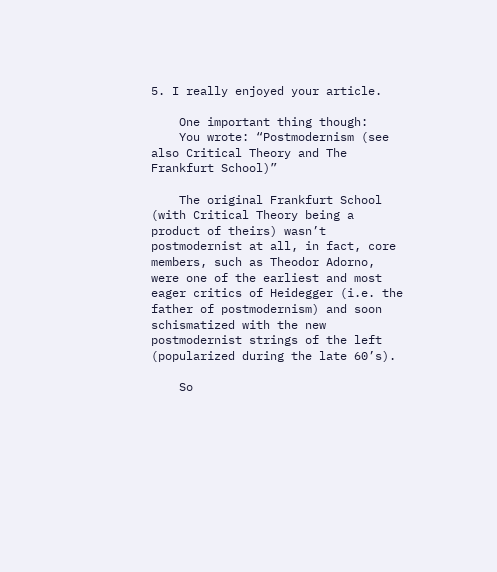5. I really enjoyed your article.

    One important thing though:
    You wrote: “Postmodernism (see also Critical Theory and The Frankfurt School)”

    The original Frankfurt School (with Critical Theory being a product of theirs) wasn’t postmodernist at all, in fact, core members, such as Theodor Adorno, were one of the earliest and most eager critics of Heidegger (i.e. the father of postmodernism) and soon schismatized with the new postmodernist strings of the left (popularized during the late 60’s).

    So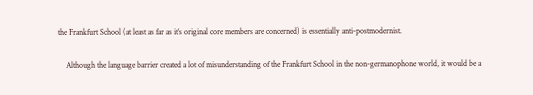the Frankfurt School (at least as far as it’s original core members are concerned) is essentially anti-postmodernist.

    Although the language barrier created a lot of misunderstanding of the Frankfurt School in the non-germanophone world, it would be a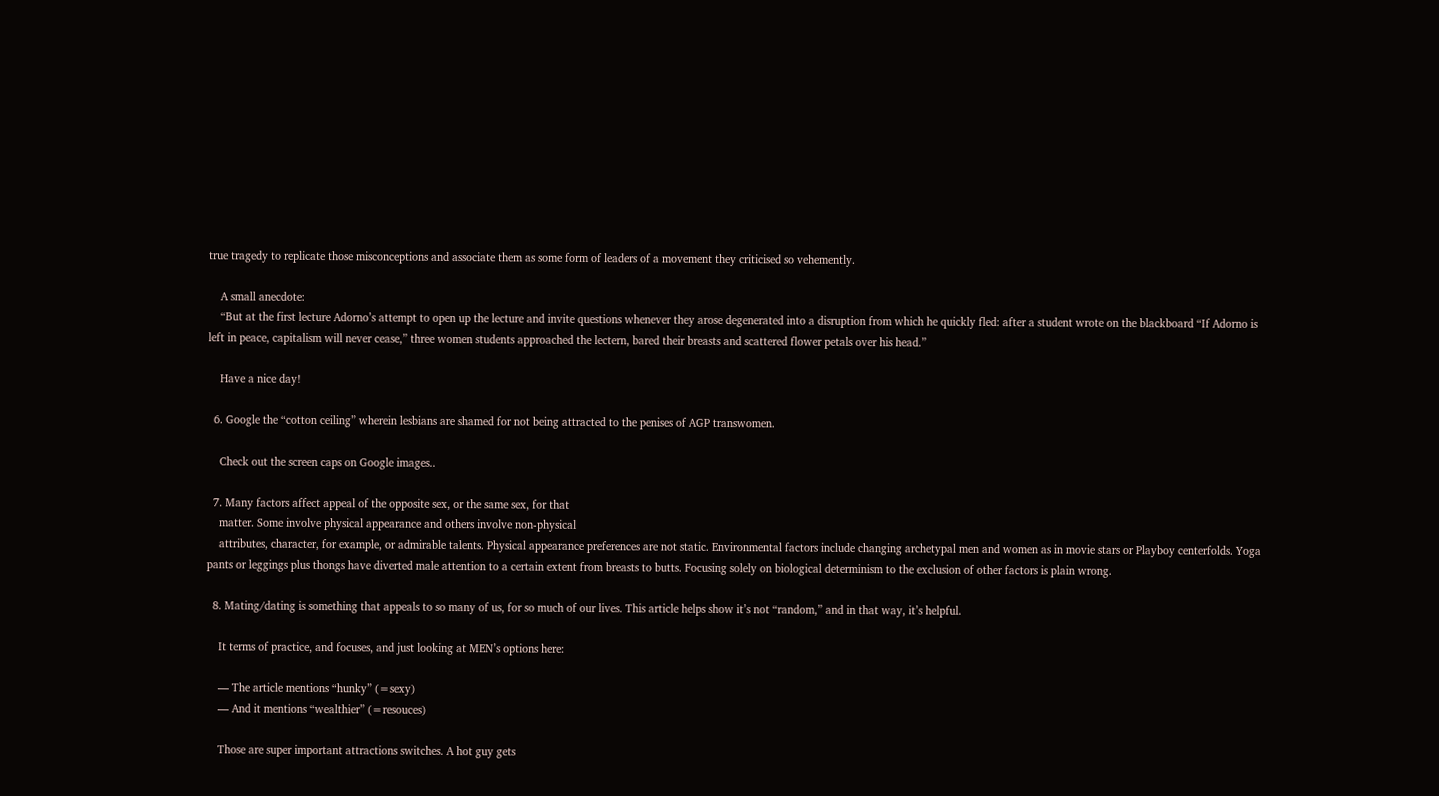true tragedy to replicate those misconceptions and associate them as some form of leaders of a movement they criticised so vehemently.

    A small anecdote:
    “But at the first lecture Adorno’s attempt to open up the lecture and invite questions whenever they arose degenerated into a disruption from which he quickly fled: after a student wrote on the blackboard “If Adorno is left in peace, capitalism will never cease,” three women students approached the lectern, bared their breasts and scattered flower petals over his head.”

    Have a nice day!

  6. Google the “cotton ceiling” wherein lesbians are shamed for not being attracted to the penises of AGP transwomen.

    Check out the screen caps on Google images..

  7. Many factors affect appeal of the opposite sex, or the same sex, for that
    matter. Some involve physical appearance and others involve non-physical
    attributes, character, for example, or admirable talents. Physical appearance preferences are not static. Environmental factors include changing archetypal men and women as in movie stars or Playboy centerfolds. Yoga pants or leggings plus thongs have diverted male attention to a certain extent from breasts to butts. Focusing solely on biological determinism to the exclusion of other factors is plain wrong.

  8. Mating/dating is something that appeals to so many of us, for so much of our lives. This article helps show it’s not “random,” and in that way, it’s helpful.

    It terms of practice, and focuses, and just looking at MEN’s options here:

    — The article mentions “hunky” (=sexy)
    — And it mentions “wealthier” (=resouces)

    Those are super important attractions switches. A hot guy gets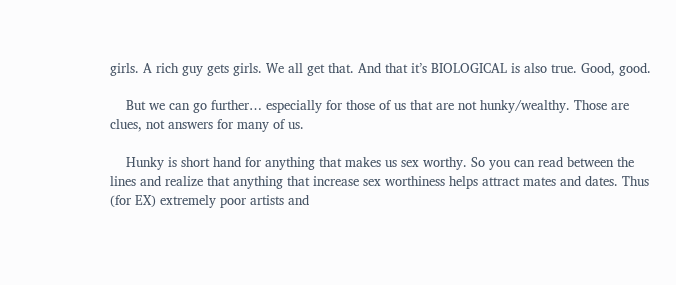girls. A rich guy gets girls. We all get that. And that it’s BIOLOGICAL is also true. Good, good.

    But we can go further… especially for those of us that are not hunky/wealthy. Those are clues, not answers for many of us.

    Hunky is short hand for anything that makes us sex worthy. So you can read between the lines and realize that anything that increase sex worthiness helps attract mates and dates. Thus (for EX) extremely poor artists and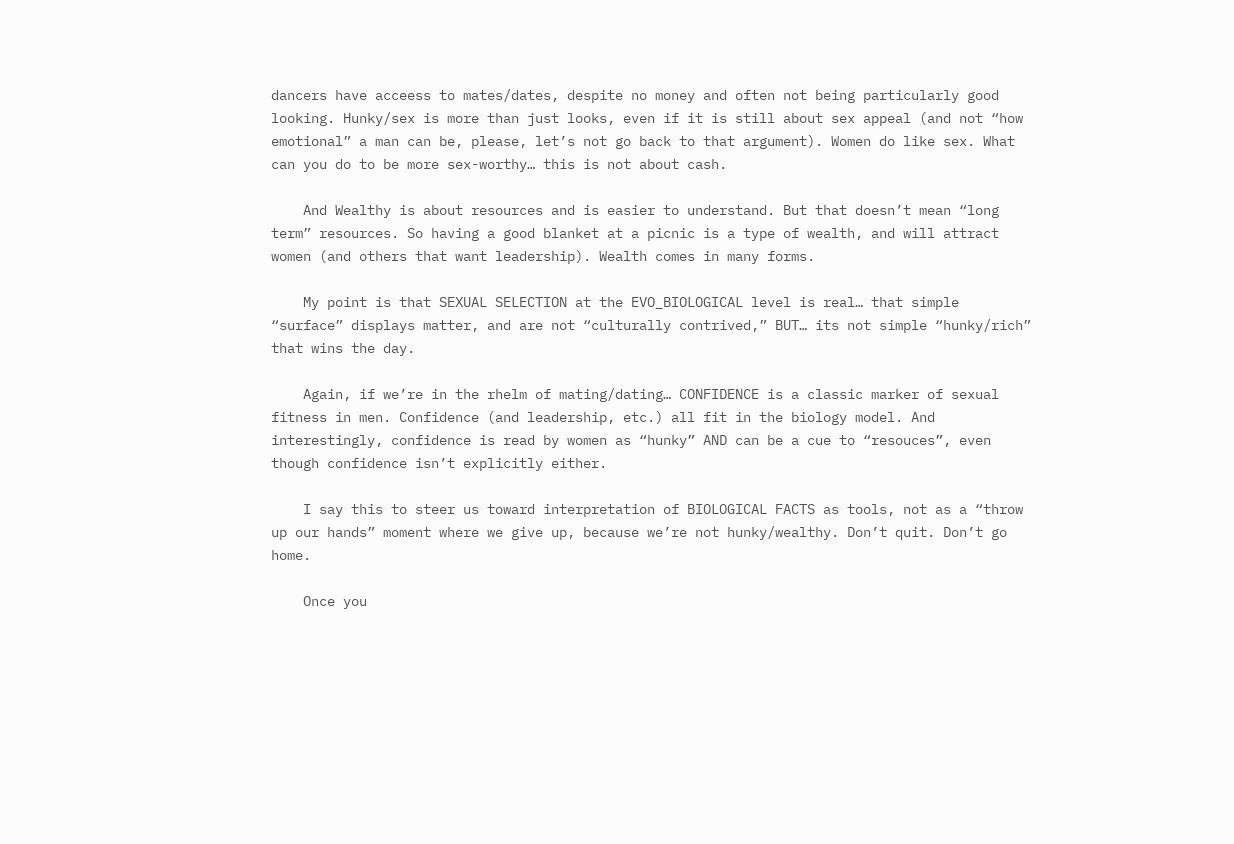dancers have acceess to mates/dates, despite no money and often not being particularly good looking. Hunky/sex is more than just looks, even if it is still about sex appeal (and not “how emotional” a man can be, please, let’s not go back to that argument). Women do like sex. What can you do to be more sex-worthy… this is not about cash.

    And Wealthy is about resources and is easier to understand. But that doesn’t mean “long term” resources. So having a good blanket at a picnic is a type of wealth, and will attract women (and others that want leadership). Wealth comes in many forms.

    My point is that SEXUAL SELECTION at the EVO_BIOLOGICAL level is real… that simple “surface” displays matter, and are not “culturally contrived,” BUT… its not simple “hunky/rich” that wins the day.

    Again, if we’re in the rhelm of mating/dating… CONFIDENCE is a classic marker of sexual fitness in men. Confidence (and leadership, etc.) all fit in the biology model. And interestingly, confidence is read by women as “hunky” AND can be a cue to “resouces”, even though confidence isn’t explicitly either.

    I say this to steer us toward interpretation of BIOLOGICAL FACTS as tools, not as a “throw up our hands” moment where we give up, because we’re not hunky/wealthy. Don’t quit. Don’t go home.

    Once you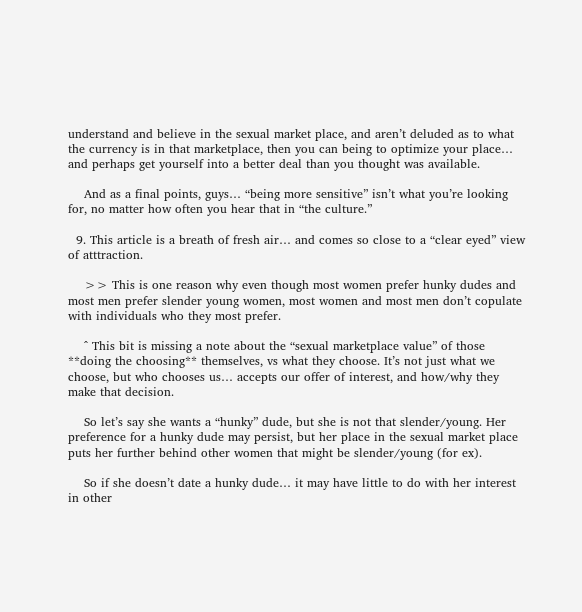understand and believe in the sexual market place, and aren’t deluded as to what the currency is in that marketplace, then you can being to optimize your place… and perhaps get yourself into a better deal than you thought was available.

    And as a final points, guys… “being more sensitive” isn’t what you’re looking for, no matter how often you hear that in “the culture.”

  9. This article is a breath of fresh air… and comes so close to a “clear eyed” view of atttraction.

    >> This is one reason why even though most women prefer hunky dudes and most men prefer slender young women, most women and most men don’t copulate with individuals who they most prefer.

    ^ This bit is missing a note about the “sexual marketplace value” of those **doing the choosing** themselves, vs what they choose. It’s not just what we choose, but who chooses us… accepts our offer of interest, and how/why they make that decision.

    So let’s say she wants a “hunky” dude, but she is not that slender/young. Her preference for a hunky dude may persist, but her place in the sexual market place puts her further behind other women that might be slender/young (for ex).

    So if she doesn’t date a hunky dude… it may have little to do with her interest in other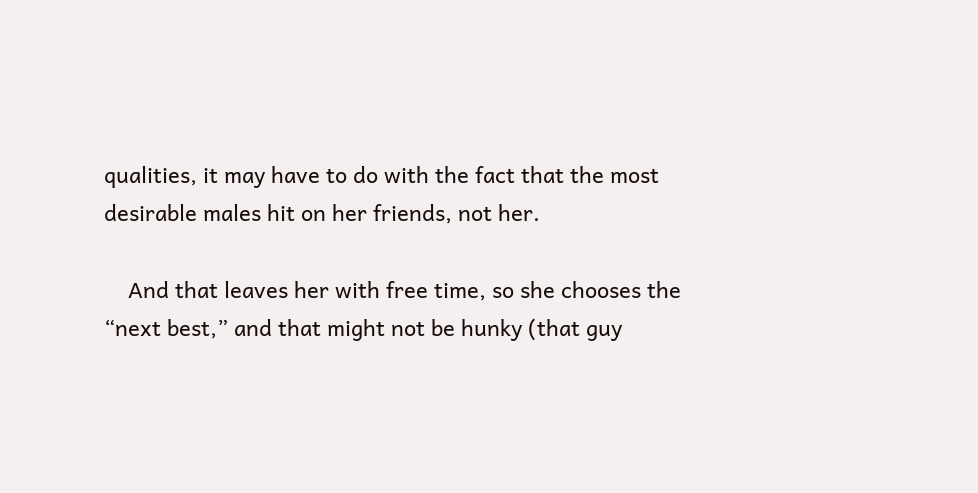qualities, it may have to do with the fact that the most desirable males hit on her friends, not her.

    And that leaves her with free time, so she chooses the “next best,” and that might not be hunky (that guy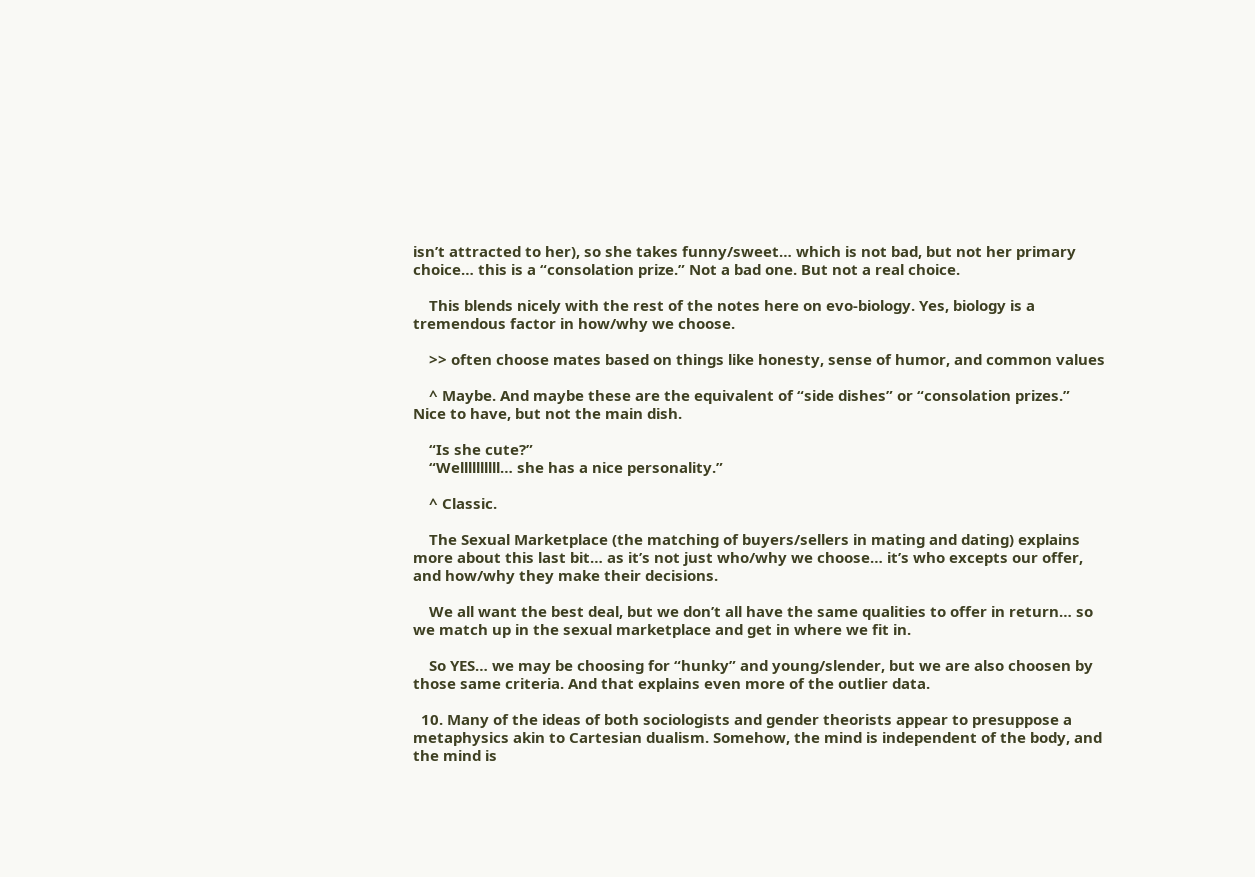isn’t attracted to her), so she takes funny/sweet… which is not bad, but not her primary choice… this is a “consolation prize.” Not a bad one. But not a real choice.

    This blends nicely with the rest of the notes here on evo-biology. Yes, biology is a tremendous factor in how/why we choose.

    >> often choose mates based on things like honesty, sense of humor, and common values

    ^ Maybe. And maybe these are the equivalent of “side dishes” or “consolation prizes.” Nice to have, but not the main dish.

    “Is she cute?”
    “Wellllllllll… she has a nice personality.”

    ^ Classic.

    The Sexual Marketplace (the matching of buyers/sellers in mating and dating) explains more about this last bit… as it’s not just who/why we choose… it’s who excepts our offer, and how/why they make their decisions.

    We all want the best deal, but we don’t all have the same qualities to offer in return… so we match up in the sexual marketplace and get in where we fit in.

    So YES… we may be choosing for “hunky” and young/slender, but we are also choosen by those same criteria. And that explains even more of the outlier data.

  10. Many of the ideas of both sociologists and gender theorists appear to presuppose a metaphysics akin to Cartesian dualism. Somehow, the mind is independent of the body, and the mind is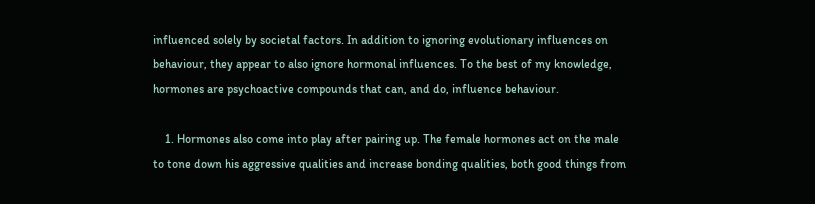influenced solely by societal factors. In addition to ignoring evolutionary influences on behaviour, they appear to also ignore hormonal influences. To the best of my knowledge, hormones are psychoactive compounds that can, and do, influence behaviour.

    1. Hormones also come into play after pairing up. The female hormones act on the male to tone down his aggressive qualities and increase bonding qualities, both good things from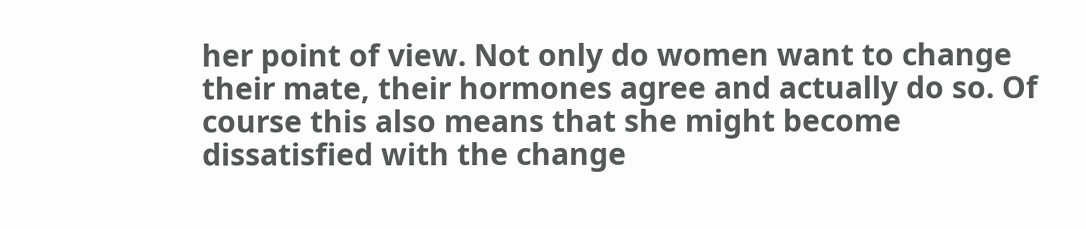her point of view. Not only do women want to change their mate, their hormones agree and actually do so. Of course this also means that she might become dissatisfied with the change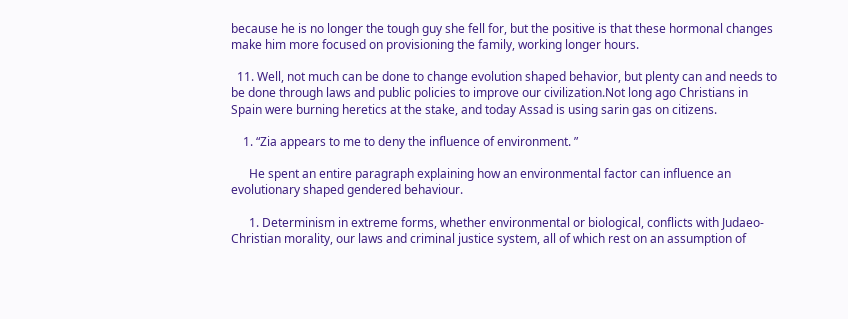because he is no longer the tough guy she fell for, but the positive is that these hormonal changes make him more focused on provisioning the family, working longer hours.

  11. Well, not much can be done to change evolution shaped behavior, but plenty can and needs to be done through laws and public policies to improve our civilization.Not long ago Christians in Spain were burning heretics at the stake, and today Assad is using sarin gas on citizens.

    1. “Zia appears to me to deny the influence of environment. ”

      He spent an entire paragraph explaining how an environmental factor can influence an evolutionary shaped gendered behaviour.

      1. Determinism in extreme forms, whether environmental or biological, conflicts with Judaeo-Christian morality, our laws and criminal justice system, all of which rest on an assumption of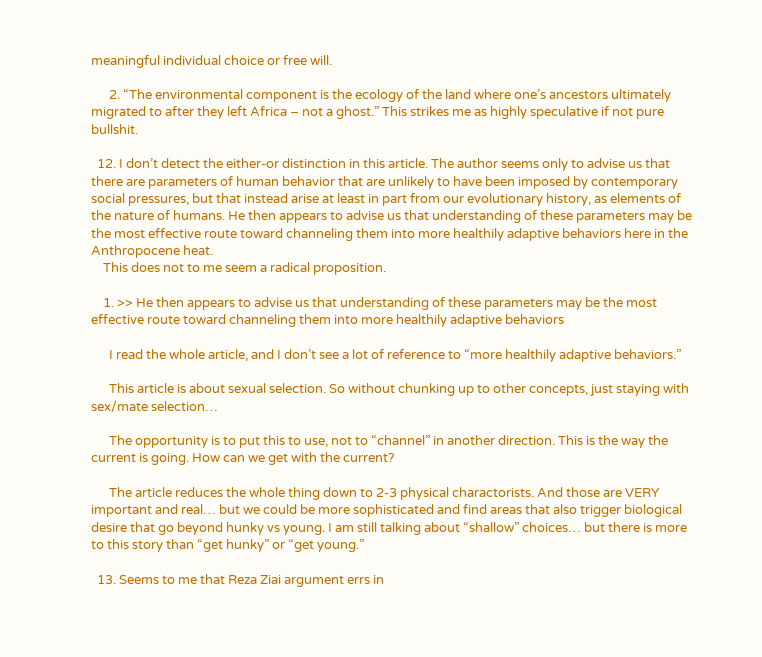meaningful individual choice or free will.

      2. “The environmental component is the ecology of the land where one’s ancestors ultimately migrated to after they left Africa – not a ghost.” This strikes me as highly speculative if not pure bullshit.

  12. I don’t detect the either-or distinction in this article. The author seems only to advise us that there are parameters of human behavior that are unlikely to have been imposed by contemporary social pressures, but that instead arise at least in part from our evolutionary history, as elements of the nature of humans. He then appears to advise us that understanding of these parameters may be the most effective route toward channeling them into more healthily adaptive behaviors here in the Anthropocene heat.
    This does not to me seem a radical proposition.

    1. >> He then appears to advise us that understanding of these parameters may be the most effective route toward channeling them into more healthily adaptive behaviors

      I read the whole article, and I don’t see a lot of reference to “more healthily adaptive behaviors.”

      This article is about sexual selection. So without chunking up to other concepts, just staying with sex/mate selection…

      The opportunity is to put this to use, not to “channel” in another direction. This is the way the current is going. How can we get with the current?

      The article reduces the whole thing down to 2-3 physical charactorists. And those are VERY important and real… but we could be more sophisticated and find areas that also trigger biological desire that go beyond hunky vs young. I am still talking about “shallow” choices… but there is more to this story than “get hunky” or “get young.”

  13. Seems to me that Reza Ziai argument errs in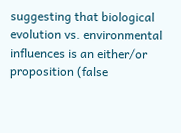suggesting that biological evolution vs. environmental influences is an either/or proposition (false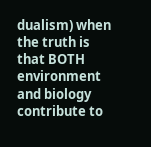dualism) when the truth is that BOTH environment and biology contribute to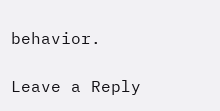behavior.

Leave a Reply